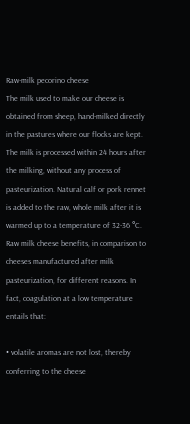Raw-milk pecorino cheese
The milk used to make our cheese is obtained from sheep, hand-milked directly in the pastures where our flocks are kept. The milk is processed within 24 hours after the milking, without any process of pasteurization. Natural calf or pork rennet is added to the raw, whole milk after it is warmed up to a temperature of 32-36 °C.
Raw milk cheese benefits, in comparison to cheeses manufactured after milk pasteurization, for different reasons. In fact, coagulation at a low temperature entails that:

• volatile aromas are not lost, thereby conferring to the cheese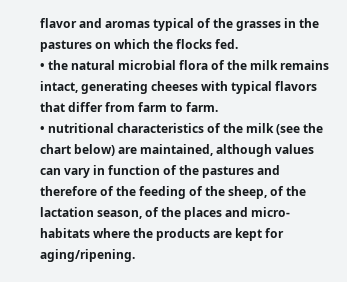flavor and aromas typical of the grasses in the pastures on which the flocks fed.
• the natural microbial flora of the milk remains intact, generating cheeses with typical flavors that differ from farm to farm.
• nutritional characteristics of the milk (see the chart below) are maintained, although values can vary in function of the pastures and therefore of the feeding of the sheep, of the lactation season, of the places and micro-habitats where the products are kept for aging/ripening.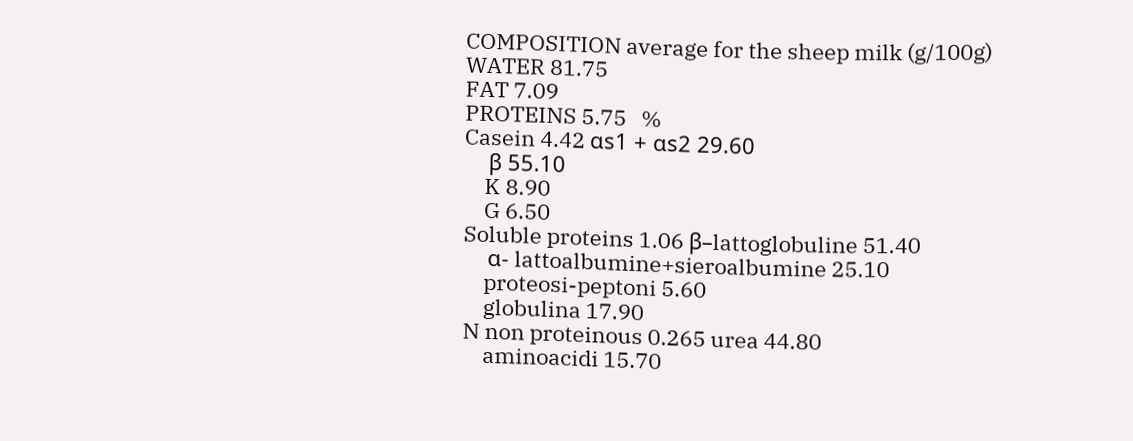COMPOSITION average for the sheep milk (g/100g)
WATER 81.75
FAT 7.09
PROTEINS 5.75   %
Casein 4.42 αs1 + αs2 29.60
    β 55.10
    K 8.90
    G 6.50
Soluble proteins 1.06 β–lattoglobuline 51.40
    α- lattoalbumine+sieroalbumine 25.10
    proteosi-peptoni 5.60
    globulina 17.90
N non proteinous 0.265 urea 44.80
    aminoacidi 15.70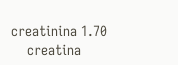creatinina 1.70
    creatina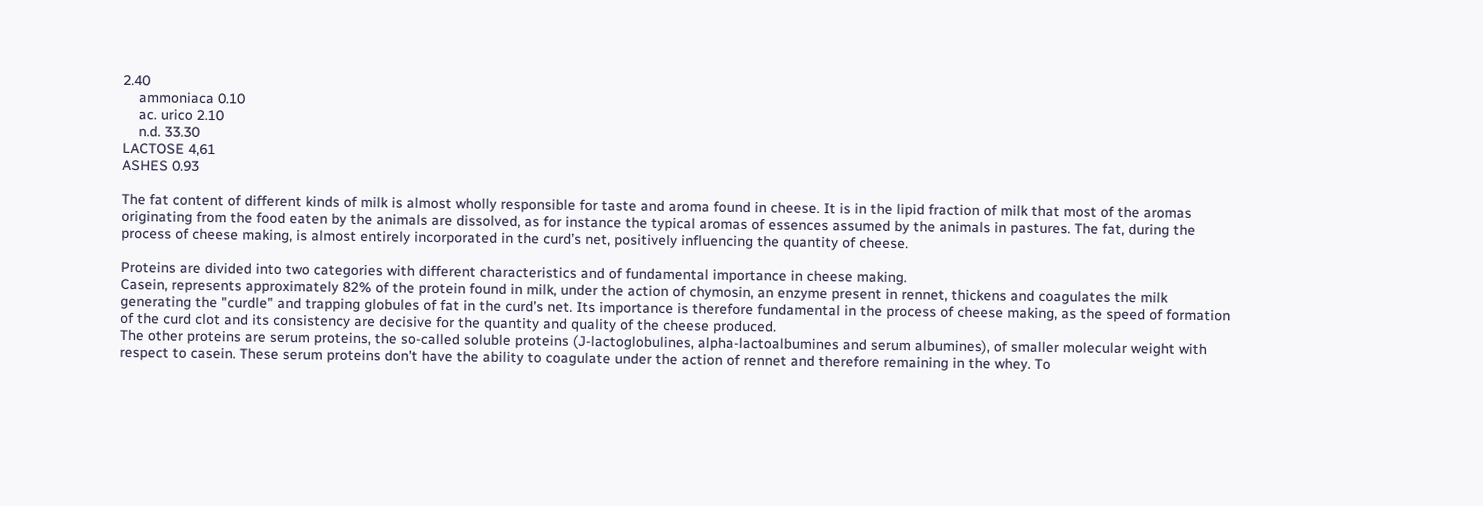2.40
    ammoniaca 0.10
    ac. urico 2.10
    n.d. 33.30
LACTOSE 4,61
ASHES 0.93

The fat content of different kinds of milk is almost wholly responsible for taste and aroma found in cheese. It is in the lipid fraction of milk that most of the aromas originating from the food eaten by the animals are dissolved, as for instance the typical aromas of essences assumed by the animals in pastures. The fat, during the process of cheese making, is almost entirely incorporated in the curd’s net, positively influencing the quantity of cheese.

Proteins are divided into two categories with different characteristics and of fundamental importance in cheese making.
Casein, represents approximately 82% of the protein found in milk, under the action of chymosin, an enzyme present in rennet, thickens and coagulates the milk generating the "curdle" and trapping globules of fat in the curd’s net. Its importance is therefore fundamental in the process of cheese making, as the speed of formation of the curd clot and its consistency are decisive for the quantity and quality of the cheese produced.
The other proteins are serum proteins, the so-called soluble proteins (J-lactoglobulines, alpha-lactoalbumines and serum albumines), of smaller molecular weight with respect to casein. These serum proteins don't have the ability to coagulate under the action of rennet and therefore remaining in the whey. To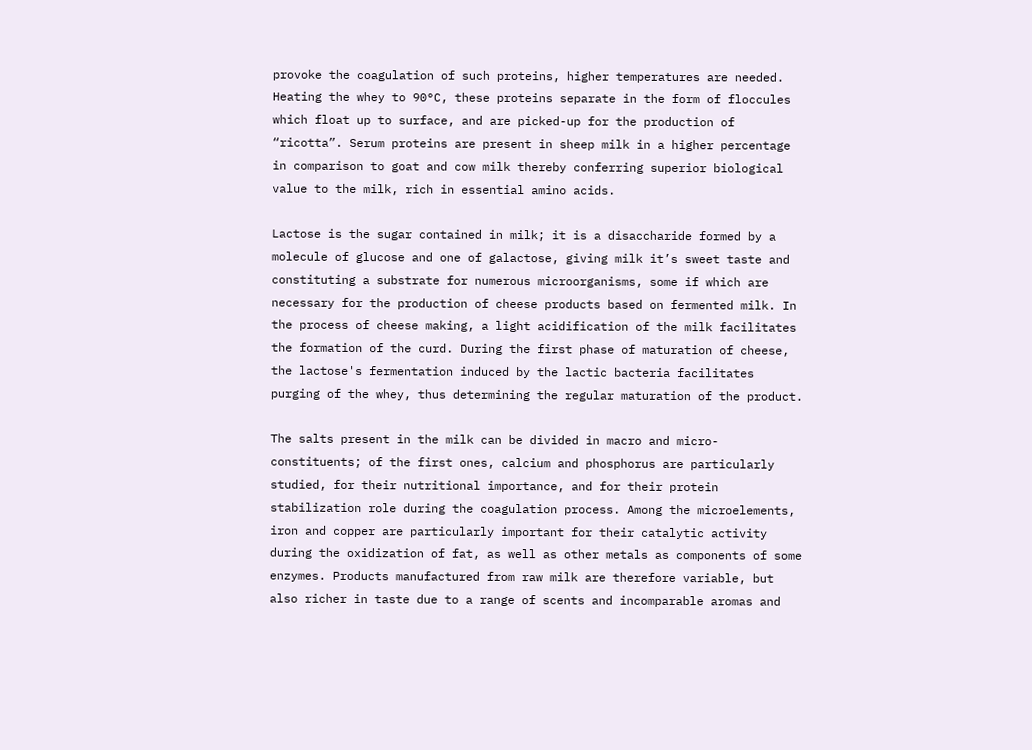provoke the coagulation of such proteins, higher temperatures are needed. Heating the whey to 90°C, these proteins separate in the form of floccules which float up to surface, and are picked-up for the production of “ricotta”. Serum proteins are present in sheep milk in a higher percentage in comparison to goat and cow milk thereby conferring superior biological value to the milk, rich in essential amino acids.

Lactose is the sugar contained in milk; it is a disaccharide formed by a molecule of glucose and one of galactose, giving milk it’s sweet taste and constituting a substrate for numerous microorganisms, some if which are necessary for the production of cheese products based on fermented milk. In the process of cheese making, a light acidification of the milk facilitates the formation of the curd. During the first phase of maturation of cheese, the lactose's fermentation induced by the lactic bacteria facilitates purging of the whey, thus determining the regular maturation of the product.

The salts present in the milk can be divided in macro and micro-constituents; of the first ones, calcium and phosphorus are particularly studied, for their nutritional importance, and for their protein stabilization role during the coagulation process. Among the microelements, iron and copper are particularly important for their catalytic activity during the oxidization of fat, as well as other metals as components of some enzymes. Products manufactured from raw milk are therefore variable, but also richer in taste due to a range of scents and incomparable aromas and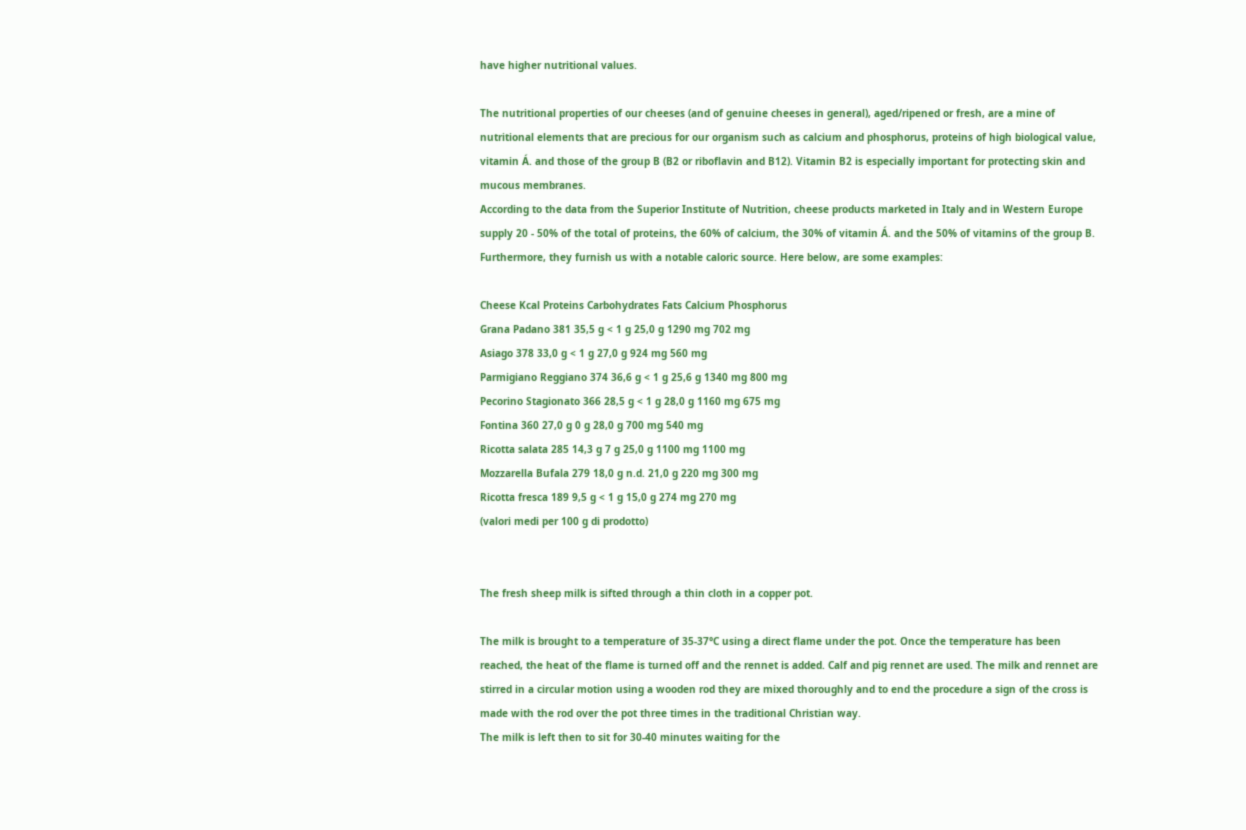have higher nutritional values.

The nutritional properties of our cheeses (and of genuine cheeses in general), aged/ripened or fresh, are a mine of nutritional elements that are precious for our organism such as calcium and phosphorus, proteins of high biological value, vitamin Á. and those of the group B (B2 or riboflavin and B12). Vitamin B2 is especially important for protecting skin and mucous membranes.
According to the data from the Superior Institute of Nutrition, cheese products marketed in Italy and in Western Europe supply 20 - 50% of the total of proteins, the 60% of calcium, the 30% of vitamin Á. and the 50% of vitamins of the group B. Furthermore, they furnish us with a notable caloric source. Here below, are some examples:

Cheese Kcal Proteins Carbohydrates Fats Calcium Phosphorus
Grana Padano 381 35,5 g < 1 g 25,0 g 1290 mg 702 mg
Asiago 378 33,0 g < 1 g 27,0 g 924 mg 560 mg
Parmigiano Reggiano 374 36,6 g < 1 g 25,6 g 1340 mg 800 mg
Pecorino Stagionato 366 28,5 g < 1 g 28,0 g 1160 mg 675 mg
Fontina 360 27,0 g 0 g 28,0 g 700 mg 540 mg
Ricotta salata 285 14,3 g 7 g 25,0 g 1100 mg 1100 mg
Mozzarella Bufala 279 18,0 g n.d. 21,0 g 220 mg 300 mg
Ricotta fresca 189 9,5 g < 1 g 15,0 g 274 mg 270 mg
(valori medi per 100 g di prodotto)


The fresh sheep milk is sifted through a thin cloth in a copper pot.

The milk is brought to a temperature of 35-37°C using a direct flame under the pot. Once the temperature has been reached, the heat of the flame is turned off and the rennet is added. Calf and pig rennet are used. The milk and rennet are stirred in a circular motion using a wooden rod they are mixed thoroughly and to end the procedure a sign of the cross is made with the rod over the pot three times in the traditional Christian way.
The milk is left then to sit for 30-40 minutes waiting for the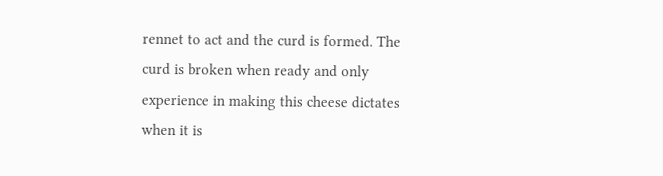rennet to act and the curd is formed. The curd is broken when ready and only experience in making this cheese dictates when it is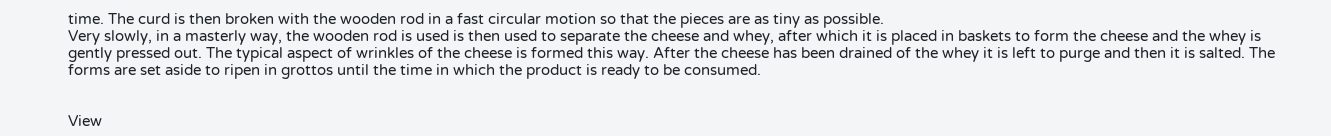time. The curd is then broken with the wooden rod in a fast circular motion so that the pieces are as tiny as possible.
Very slowly, in a masterly way, the wooden rod is used is then used to separate the cheese and whey, after which it is placed in baskets to form the cheese and the whey is gently pressed out. The typical aspect of wrinkles of the cheese is formed this way. After the cheese has been drained of the whey it is left to purge and then it is salted. The forms are set aside to ripen in grottos until the time in which the product is ready to be consumed.


View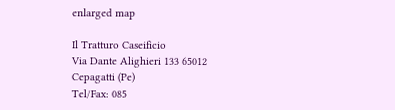enlarged map

Il Tratturo Caseificio
Via Dante Alighieri 133 65012 Cepagatti (Pe)
Tel/Fax: 085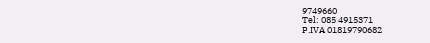9749660
Tel: 085 4915371
P.IVA 01819790682